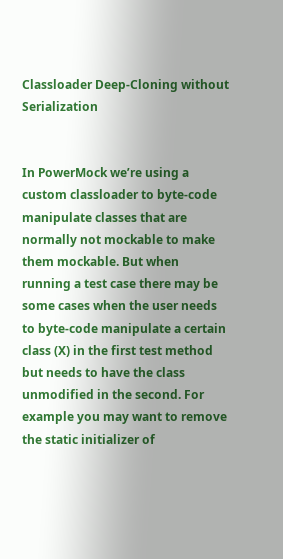Classloader Deep-Cloning without Serialization


In PowerMock we’re using a custom classloader to byte-code manipulate classes that are normally not mockable to make them mockable. But when running a test case there may be some cases when the user needs to byte-code manipulate a certain class (X) in the first test method but needs to have the class unmodified in the second. For example you may want to remove the static initializer of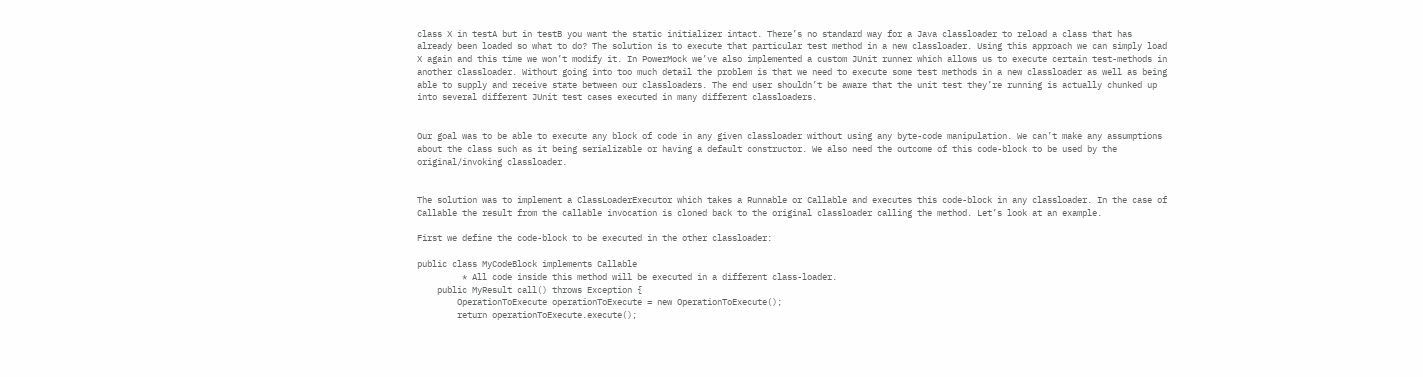class X in testA but in testB you want the static initializer intact. There’s no standard way for a Java classloader to reload a class that has already been loaded so what to do? The solution is to execute that particular test method in a new classloader. Using this approach we can simply load X again and this time we won’t modify it. In PowerMock we’ve also implemented a custom JUnit runner which allows us to execute certain test-methods in another classloader. Without going into too much detail the problem is that we need to execute some test methods in a new classloader as well as being able to supply and receive state between our classloaders. The end user shouldn’t be aware that the unit test they’re running is actually chunked up into several different JUnit test cases executed in many different classloaders.


Our goal was to be able to execute any block of code in any given classloader without using any byte-code manipulation. We can’t make any assumptions about the class such as it being serializable or having a default constructor. We also need the outcome of this code-block to be used by the original/invoking classloader.


The solution was to implement a ClassLoaderExecutor which takes a Runnable or Callable and executes this code-block in any classloader. In the case of Callable the result from the callable invocation is cloned back to the original classloader calling the method. Let’s look at an example.

First we define the code-block to be executed in the other classloader:

public class MyCodeBlock implements Callable
         * All code inside this method will be executed in a different class-loader.
    public MyResult call() throws Exception {
        OperationToExecute operationToExecute = new OperationToExecute();
        return operationToExecute.execute();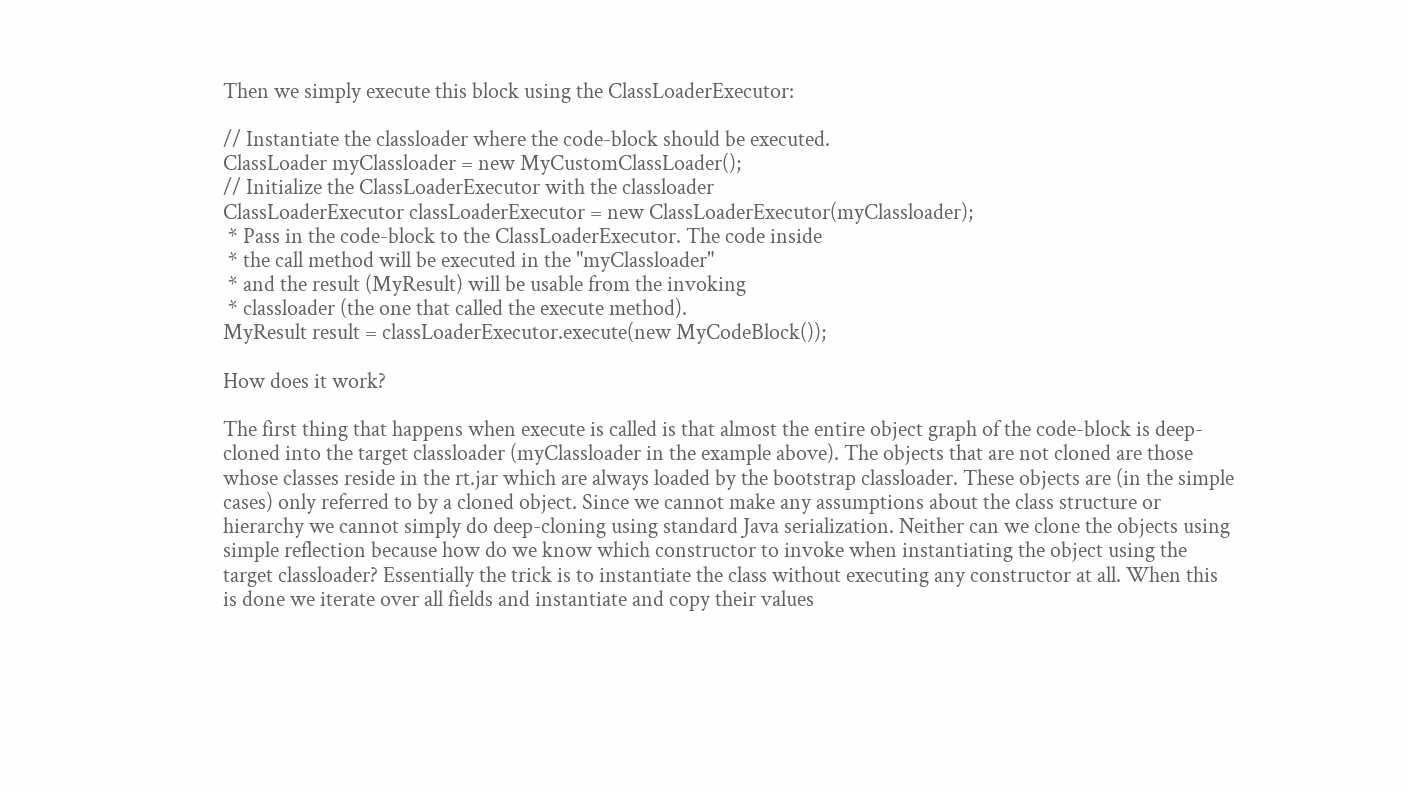Then we simply execute this block using the ClassLoaderExecutor:

// Instantiate the classloader where the code-block should be executed.
ClassLoader myClassloader = new MyCustomClassLoader();
// Initialize the ClassLoaderExecutor with the classloader
ClassLoaderExecutor classLoaderExecutor = new ClassLoaderExecutor(myClassloader);
 * Pass in the code-block to the ClassLoaderExecutor. The code inside
 * the call method will be executed in the "myClassloader"
 * and the result (MyResult) will be usable from the invoking
 * classloader (the one that called the execute method).
MyResult result = classLoaderExecutor.execute(new MyCodeBlock());

How does it work?

The first thing that happens when execute is called is that almost the entire object graph of the code-block is deep-cloned into the target classloader (myClassloader in the example above). The objects that are not cloned are those whose classes reside in the rt.jar which are always loaded by the bootstrap classloader. These objects are (in the simple cases) only referred to by a cloned object. Since we cannot make any assumptions about the class structure or hierarchy we cannot simply do deep-cloning using standard Java serialization. Neither can we clone the objects using simple reflection because how do we know which constructor to invoke when instantiating the object using the target classloader? Essentially the trick is to instantiate the class without executing any constructor at all. When this is done we iterate over all fields and instantiate and copy their values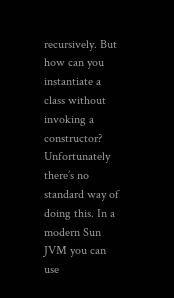recursively. But how can you instantiate a class without invoking a constructor? Unfortunately there’s no standard way of doing this. In a modern Sun JVM you can use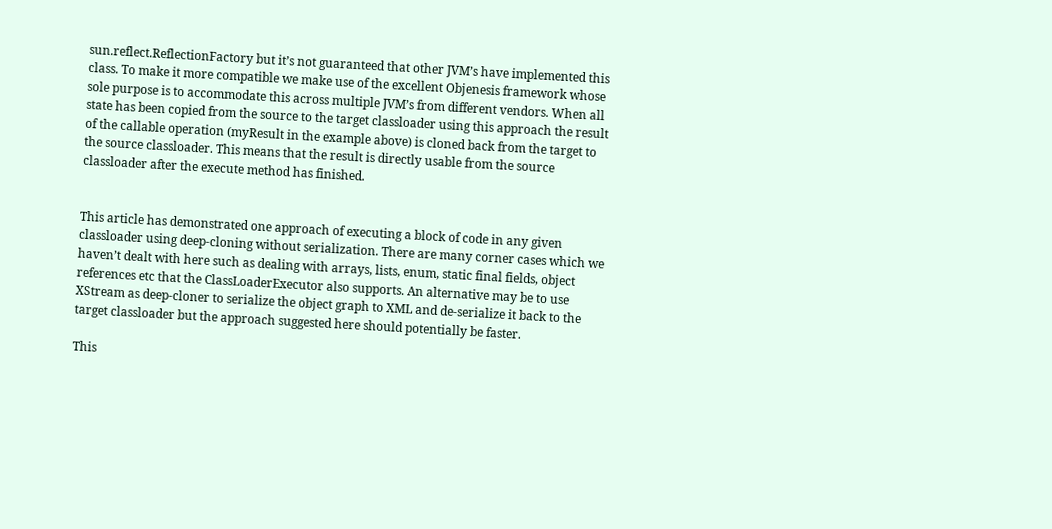sun.reflect.ReflectionFactory but it’s not guaranteed that other JVM’s have implemented this class. To make it more compatible we make use of the excellent Objenesis framework whose sole purpose is to accommodate this across multiple JVM’s from different vendors. When all state has been copied from the source to the target classloader using this approach the result of the callable operation (myResult in the example above) is cloned back from the target to the source classloader. This means that the result is directly usable from the source classloader after the execute method has finished.


This article has demonstrated one approach of executing a block of code in any given classloader using deep-cloning without serialization. There are many corner cases which we haven’t dealt with here such as dealing with arrays, lists, enum, static final fields, object references etc that the ClassLoaderExecutor also supports. An alternative may be to use XStream as deep-cloner to serialize the object graph to XML and de-serialize it back to the target classloader but the approach suggested here should potentially be faster.

This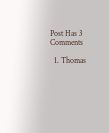Post Has 3 Comments

  1. Thomas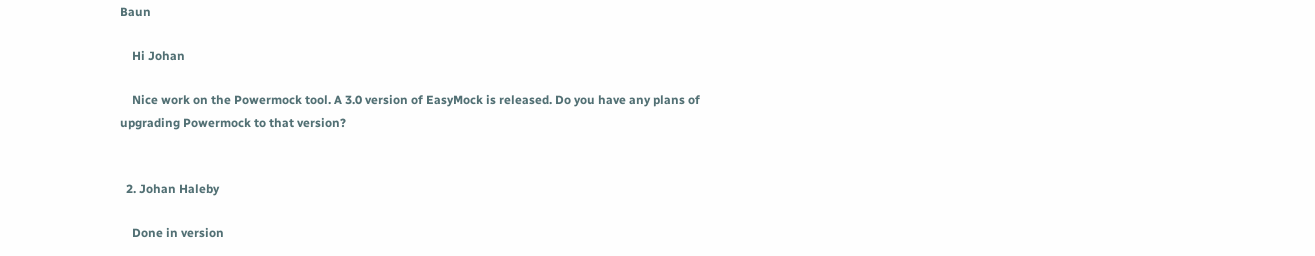Baun

    Hi Johan

    Nice work on the Powermock tool. A 3.0 version of EasyMock is released. Do you have any plans of upgrading Powermock to that version?


  2. Johan Haleby

    Done in version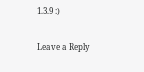1.3.9 :)

Leave a Reply